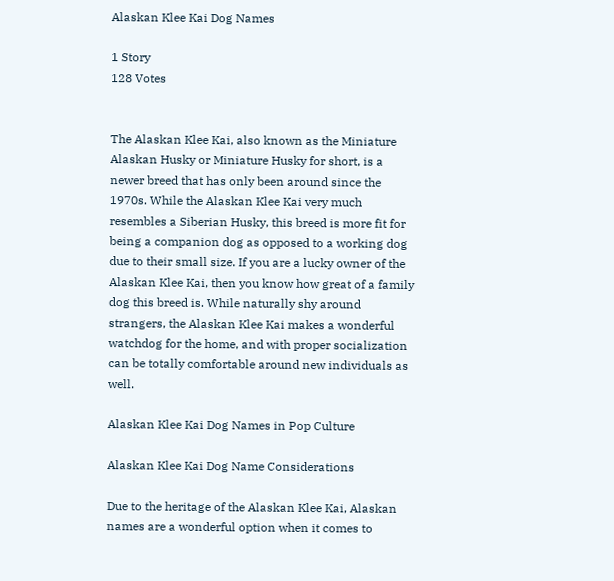Alaskan Klee Kai Dog Names

1 Story
128 Votes


The Alaskan Klee Kai, also known as the Miniature Alaskan Husky or Miniature Husky for short, is a newer breed that has only been around since the 1970s. While the Alaskan Klee Kai very much resembles a Siberian Husky, this breed is more fit for being a companion dog as opposed to a working dog due to their small size. If you are a lucky owner of the Alaskan Klee Kai, then you know how great of a family dog this breed is. While naturally shy around strangers, the Alaskan Klee Kai makes a wonderful watchdog for the home, and with proper socialization can be totally comfortable around new individuals as well.

Alaskan Klee Kai Dog Names in Pop Culture

Alaskan Klee Kai Dog Name Considerations

Due to the heritage of the Alaskan Klee Kai, Alaskan names are a wonderful option when it comes to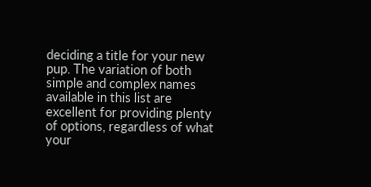deciding a title for your new pup. The variation of both simple and complex names available in this list are excellent for providing plenty of options, regardless of what your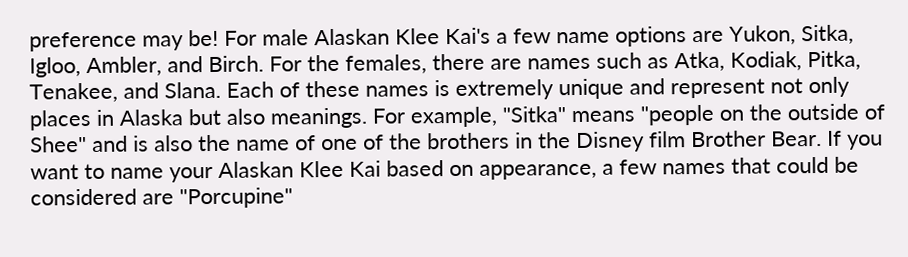preference may be! For male Alaskan Klee Kai's a few name options are Yukon, Sitka, Igloo, Ambler, and Birch. For the females, there are names such as Atka, Kodiak, Pitka, Tenakee, and Slana. Each of these names is extremely unique and represent not only places in Alaska but also meanings. For example, "Sitka" means "people on the outside of Shee" and is also the name of one of the brothers in the Disney film Brother Bear. If you want to name your Alaskan Klee Kai based on appearance, a few names that could be considered are "Porcupine"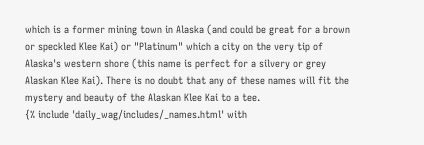which is a former mining town in Alaska (and could be great for a brown or speckled Klee Kai) or "Platinum" which a city on the very tip of Alaska's western shore (this name is perfect for a silvery or grey Alaskan Klee Kai). There is no doubt that any of these names will fit the mystery and beauty of the Alaskan Klee Kai to a tee.
{% include 'daily_wag/includes/_names.html' with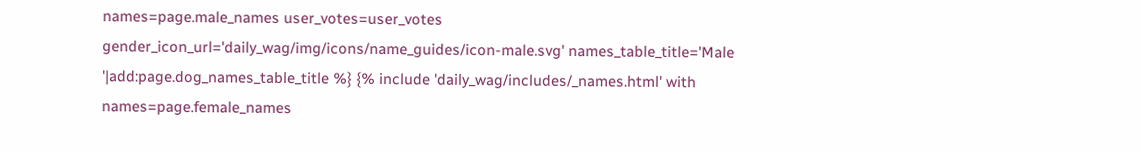names=page.male_names user_votes=user_votes gender_icon_url='daily_wag/img/icons/name_guides/icon-male.svg' names_table_title='Male '|add:page.dog_names_table_title %} {% include 'daily_wag/includes/_names.html' with names=page.female_names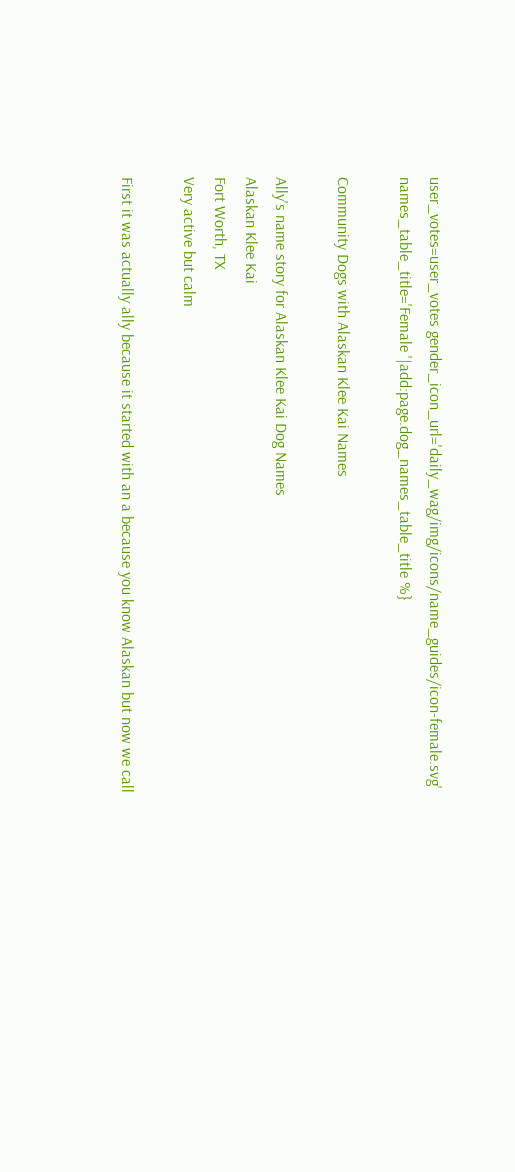user_votes=user_votes gender_icon_url='daily_wag/img/icons/name_guides/icon-female.svg' names_table_title='Female '|add:page.dog_names_table_title %}

Community Dogs with Alaskan Klee Kai Names

Ally's name story for Alaskan Klee Kai Dog Names
Alaskan Klee Kai
Fort Worth, TX
Very active but calm

First it was actually ally because it started with an a because you know Alaskan but now we call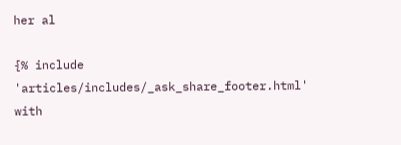her al

{% include 'articles/includes/_ask_share_footer.html' with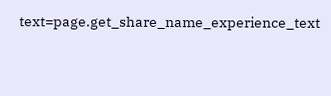text=page.get_share_name_experience_text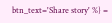btn_text='Share story' %} =